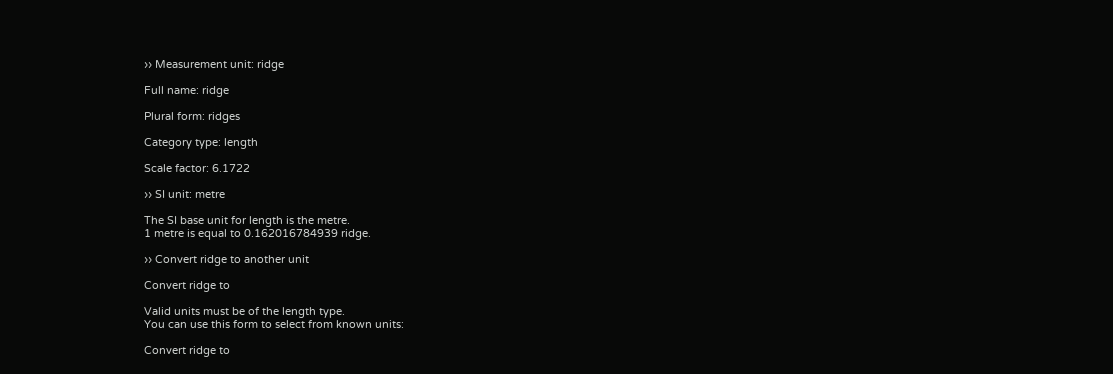›› Measurement unit: ridge

Full name: ridge

Plural form: ridges

Category type: length

Scale factor: 6.1722

›› SI unit: metre

The SI base unit for length is the metre.
1 metre is equal to 0.162016784939 ridge.

›› Convert ridge to another unit

Convert ridge to

Valid units must be of the length type.
You can use this form to select from known units:

Convert ridge to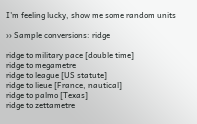I'm feeling lucky, show me some random units

›› Sample conversions: ridge

ridge to military pace [double time]
ridge to megametre
ridge to league [US statute]
ridge to lieue [France, nautical]
ridge to palmo [Texas]
ridge to zettametre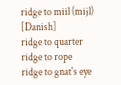ridge to miil (mijl) [Danish]
ridge to quarter
ridge to rope
ridge to gnat's eye